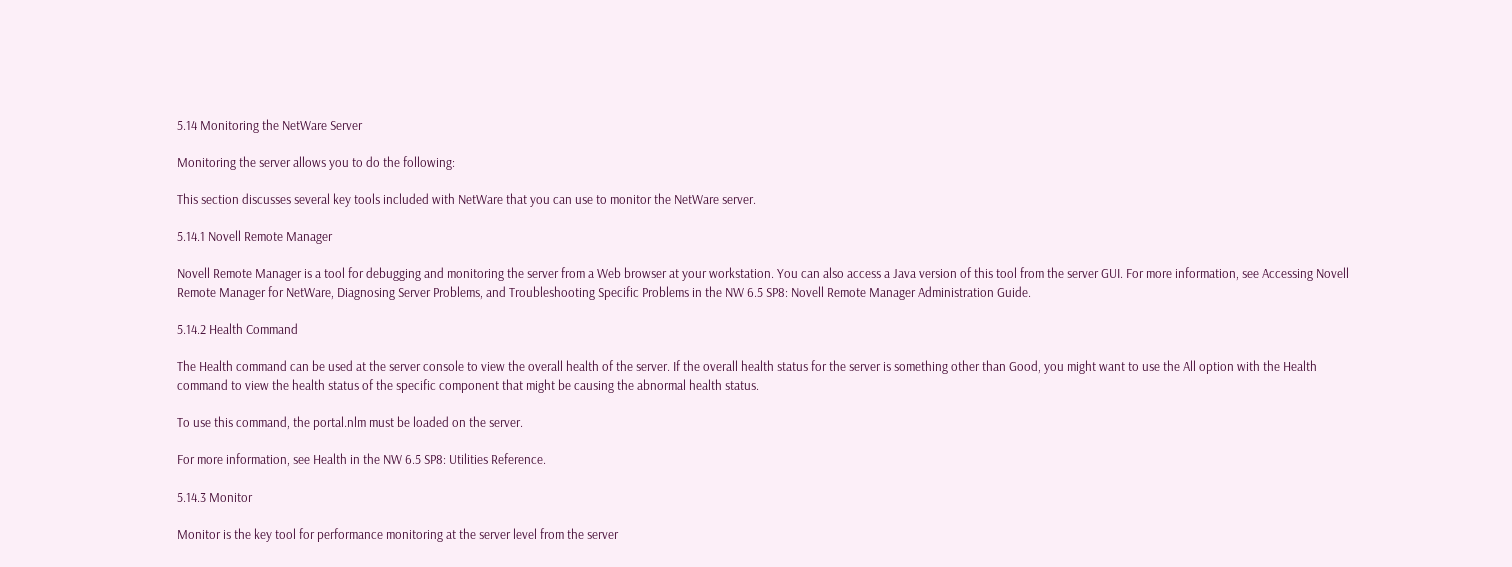5.14 Monitoring the NetWare Server

Monitoring the server allows you to do the following:

This section discusses several key tools included with NetWare that you can use to monitor the NetWare server.

5.14.1 Novell Remote Manager

Novell Remote Manager is a tool for debugging and monitoring the server from a Web browser at your workstation. You can also access a Java version of this tool from the server GUI. For more information, see Accessing Novell Remote Manager for NetWare, Diagnosing Server Problems, and Troubleshooting Specific Problems in the NW 6.5 SP8: Novell Remote Manager Administration Guide.

5.14.2 Health Command

The Health command can be used at the server console to view the overall health of the server. If the overall health status for the server is something other than Good, you might want to use the All option with the Health command to view the health status of the specific component that might be causing the abnormal health status.

To use this command, the portal.nlm must be loaded on the server.

For more information, see Health in the NW 6.5 SP8: Utilities Reference.

5.14.3 Monitor

Monitor is the key tool for performance monitoring at the server level from the server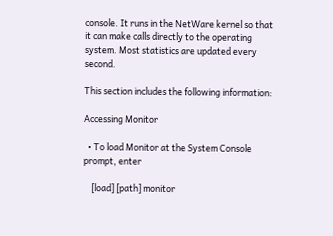console. It runs in the NetWare kernel so that it can make calls directly to the operating system. Most statistics are updated every second.

This section includes the following information:

Accessing Monitor

  • To load Monitor at the System Console prompt, enter

    [load] [path] monitor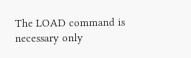The LOAD command is necessary only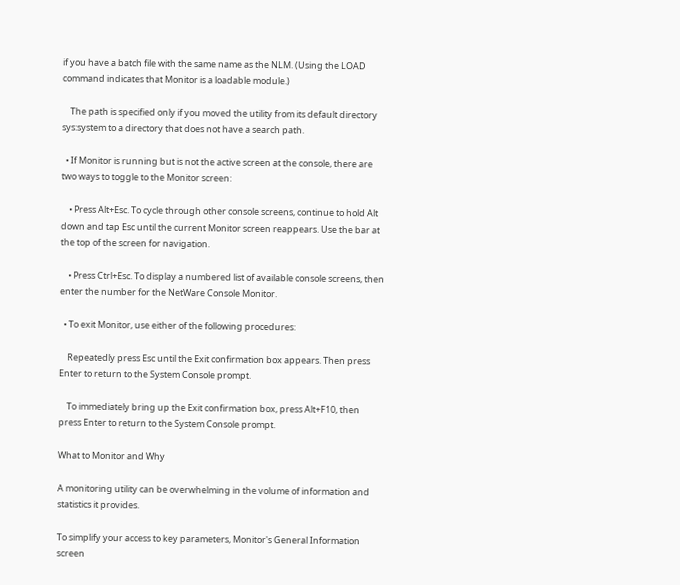if you have a batch file with the same name as the NLM. (Using the LOAD command indicates that Monitor is a loadable module.)

    The path is specified only if you moved the utility from its default directory sys:system to a directory that does not have a search path.

  • If Monitor is running but is not the active screen at the console, there are two ways to toggle to the Monitor screen:

    • Press Alt+Esc. To cycle through other console screens, continue to hold Alt down and tap Esc until the current Monitor screen reappears. Use the bar at the top of the screen for navigation.

    • Press Ctrl+Esc. To display a numbered list of available console screens, then enter the number for the NetWare Console Monitor.

  • To exit Monitor, use either of the following procedures:

    Repeatedly press Esc until the Exit confirmation box appears. Then press Enter to return to the System Console prompt.

    To immediately bring up the Exit confirmation box, press Alt+F10, then press Enter to return to the System Console prompt.

What to Monitor and Why

A monitoring utility can be overwhelming in the volume of information and statistics it provides.

To simplify your access to key parameters, Monitor's General Information screen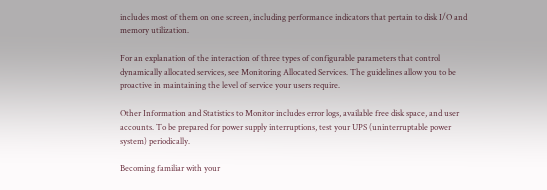includes most of them on one screen, including performance indicators that pertain to disk I/O and memory utilization.

For an explanation of the interaction of three types of configurable parameters that control dynamically allocated services, see Monitoring Allocated Services. The guidelines allow you to be proactive in maintaining the level of service your users require.

Other Information and Statistics to Monitor includes error logs, available free disk space, and user accounts. To be prepared for power supply interruptions, test your UPS (uninterruptable power system) periodically.

Becoming familiar with your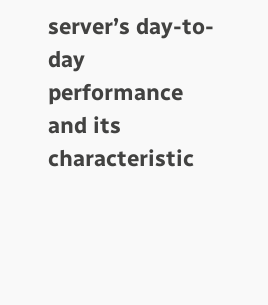server’s day-to-day performance and its characteristic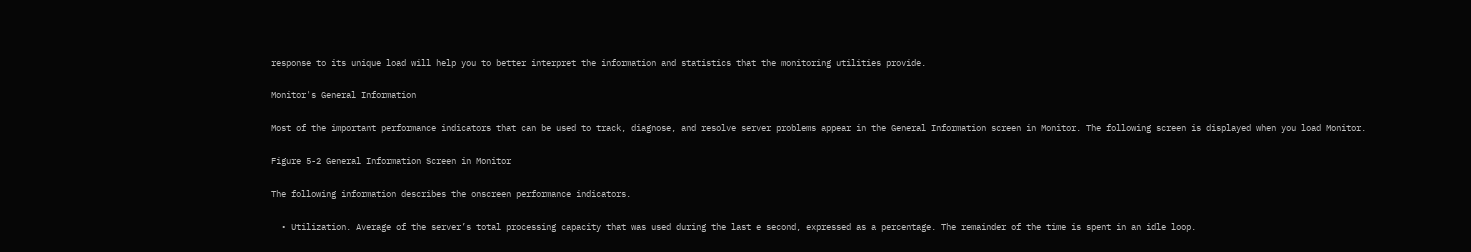response to its unique load will help you to better interpret the information and statistics that the monitoring utilities provide.

Monitor's General Information

Most of the important performance indicators that can be used to track, diagnose, and resolve server problems appear in the General Information screen in Monitor. The following screen is displayed when you load Monitor.

Figure 5-2 General Information Screen in Monitor

The following information describes the onscreen performance indicators.

  • Utilization. Average of the server’s total processing capacity that was used during the last e second, expressed as a percentage. The remainder of the time is spent in an idle loop.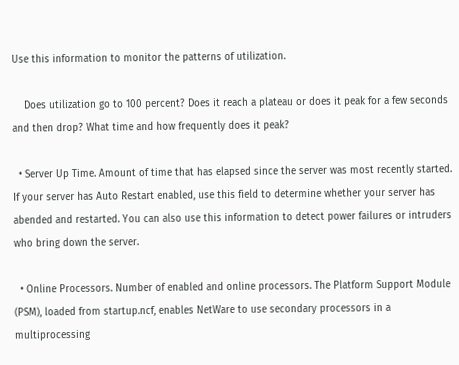Use this information to monitor the patterns of utilization.

    Does utilization go to 100 percent? Does it reach a plateau or does it peak for a few seconds and then drop? What time and how frequently does it peak?

  • Server Up Time. Amount of time that has elapsed since the server was most recently started. If your server has Auto Restart enabled, use this field to determine whether your server has abended and restarted. You can also use this information to detect power failures or intruders who bring down the server.

  • Online Processors. Number of enabled and online processors. The Platform Support Module (PSM), loaded from startup.ncf, enables NetWare to use secondary processors in a multiprocessing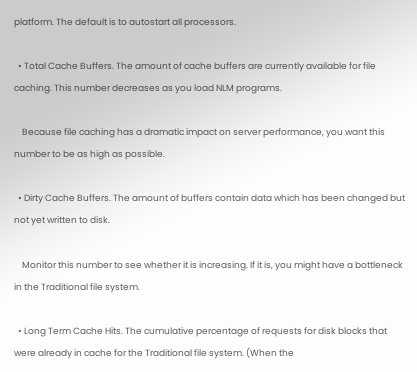platform. The default is to autostart all processors.

  • Total Cache Buffers. The amount of cache buffers are currently available for file caching. This number decreases as you load NLM programs.

    Because file caching has a dramatic impact on server performance, you want this number to be as high as possible.

  • Dirty Cache Buffers. The amount of buffers contain data which has been changed but not yet written to disk.

    Monitor this number to see whether it is increasing. If it is, you might have a bottleneck in the Traditional file system.

  • Long Term Cache Hits. The cumulative percentage of requests for disk blocks that were already in cache for the Traditional file system. (When the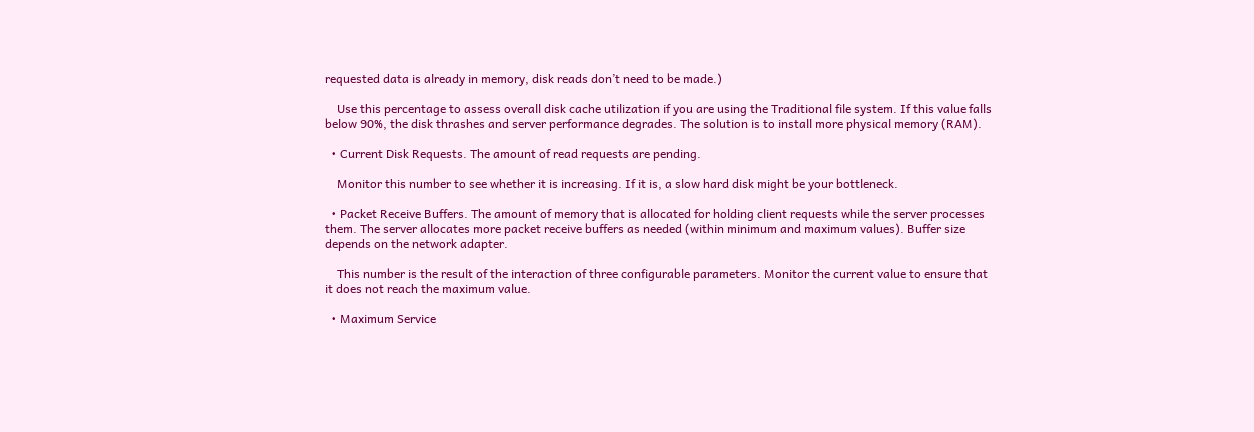requested data is already in memory, disk reads don’t need to be made.)

    Use this percentage to assess overall disk cache utilization if you are using the Traditional file system. If this value falls below 90%, the disk thrashes and server performance degrades. The solution is to install more physical memory (RAM).

  • Current Disk Requests. The amount of read requests are pending.

    Monitor this number to see whether it is increasing. If it is, a slow hard disk might be your bottleneck.

  • Packet Receive Buffers. The amount of memory that is allocated for holding client requests while the server processes them. The server allocates more packet receive buffers as needed (within minimum and maximum values). Buffer size depends on the network adapter.

    This number is the result of the interaction of three configurable parameters. Monitor the current value to ensure that it does not reach the maximum value.

  • Maximum Service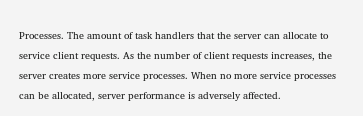Processes. The amount of task handlers that the server can allocate to service client requests. As the number of client requests increases, the server creates more service processes. When no more service processes can be allocated, server performance is adversely affected.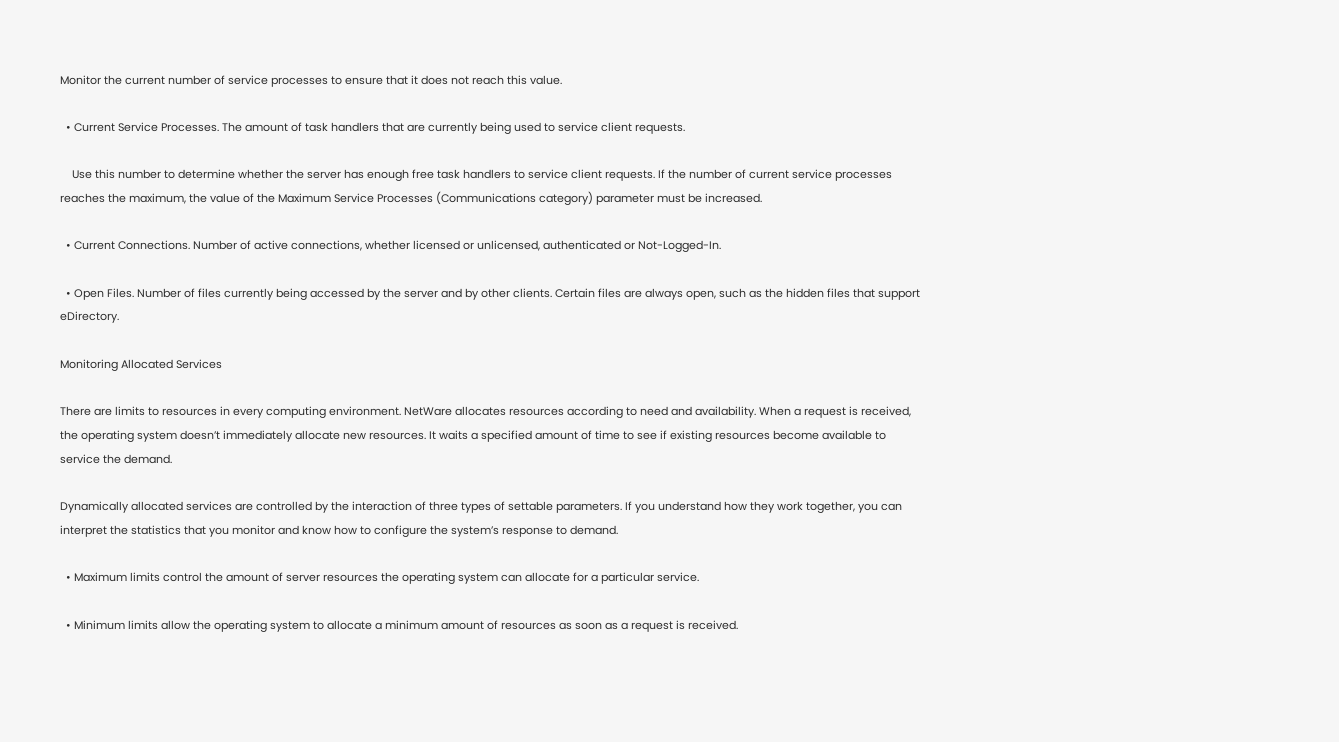Monitor the current number of service processes to ensure that it does not reach this value.

  • Current Service Processes. The amount of task handlers that are currently being used to service client requests.

    Use this number to determine whether the server has enough free task handlers to service client requests. If the number of current service processes reaches the maximum, the value of the Maximum Service Processes (Communications category) parameter must be increased.

  • Current Connections. Number of active connections, whether licensed or unlicensed, authenticated or Not-Logged-In.

  • Open Files. Number of files currently being accessed by the server and by other clients. Certain files are always open, such as the hidden files that support eDirectory.

Monitoring Allocated Services

There are limits to resources in every computing environment. NetWare allocates resources according to need and availability. When a request is received, the operating system doesn’t immediately allocate new resources. It waits a specified amount of time to see if existing resources become available to service the demand.

Dynamically allocated services are controlled by the interaction of three types of settable parameters. If you understand how they work together, you can interpret the statistics that you monitor and know how to configure the system’s response to demand.

  • Maximum limits control the amount of server resources the operating system can allocate for a particular service.

  • Minimum limits allow the operating system to allocate a minimum amount of resources as soon as a request is received.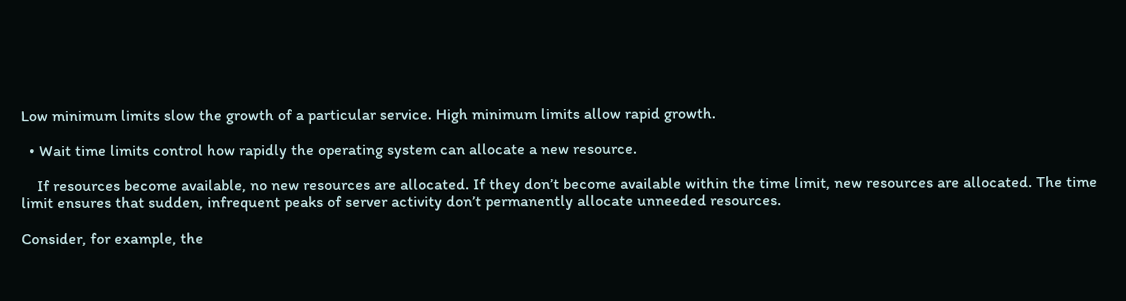Low minimum limits slow the growth of a particular service. High minimum limits allow rapid growth.

  • Wait time limits control how rapidly the operating system can allocate a new resource.

    If resources become available, no new resources are allocated. If they don’t become available within the time limit, new resources are allocated. The time limit ensures that sudden, infrequent peaks of server activity don’t permanently allocate unneeded resources.

Consider, for example, the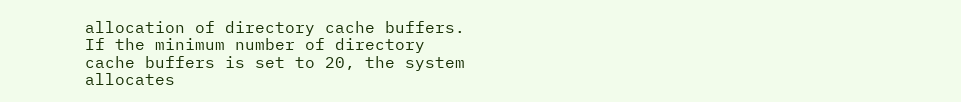allocation of directory cache buffers. If the minimum number of directory cache buffers is set to 20, the system allocates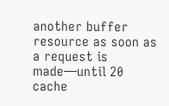another buffer resource as soon as a request is made—until 20 cache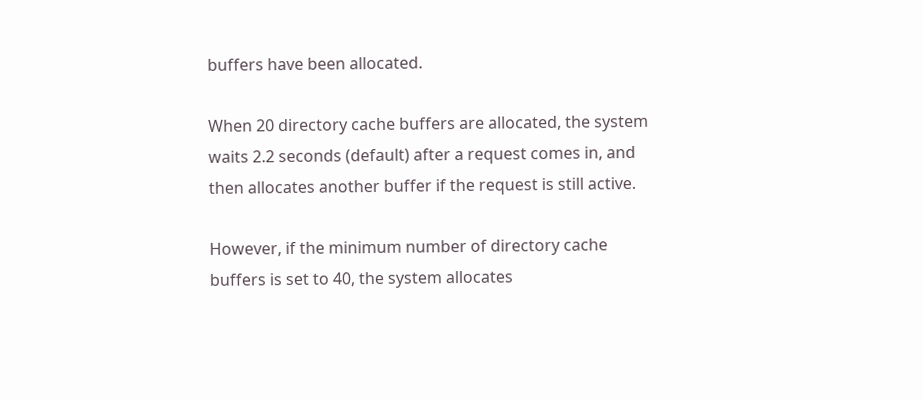buffers have been allocated.

When 20 directory cache buffers are allocated, the system waits 2.2 seconds (default) after a request comes in, and then allocates another buffer if the request is still active.

However, if the minimum number of directory cache buffers is set to 40, the system allocates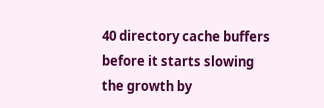40 directory cache buffers before it starts slowing the growth by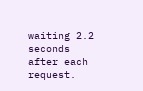waiting 2.2 seconds after each request.